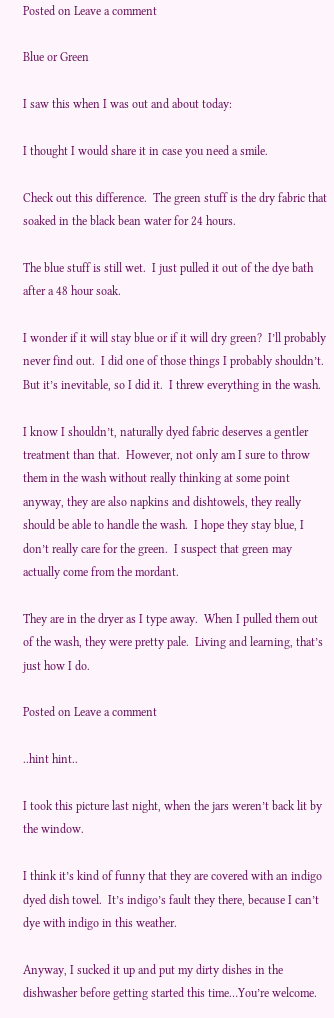Posted on Leave a comment

Blue or Green

I saw this when I was out and about today:

I thought I would share it in case you need a smile.

Check out this difference.  The green stuff is the dry fabric that soaked in the black bean water for 24 hours.

The blue stuff is still wet.  I just pulled it out of the dye bath after a 48 hour soak.

I wonder if it will stay blue or if it will dry green?  I’ll probably never find out.  I did one of those things I probably shouldn’t.  But it’s inevitable, so I did it.  I threw everything in the wash.

I know I shouldn’t, naturally dyed fabric deserves a gentler treatment than that.  However, not only am I sure to throw them in the wash without really thinking at some point anyway, they are also napkins and dishtowels, they really should be able to handle the wash.  I hope they stay blue, I don’t really care for the green.  I suspect that green may actually come from the mordant.

They are in the dryer as I type away.  When I pulled them out of the wash, they were pretty pale.  Living and learning, that’s just how I do.

Posted on Leave a comment

..hint hint..

I took this picture last night, when the jars weren’t back lit by the window.

I think it’s kind of funny that they are covered with an indigo dyed dish towel.  It’s indigo’s fault they there, because I can’t dye with indigo in this weather.

Anyway, I sucked it up and put my dirty dishes in the dishwasher before getting started this time…You’re welcome.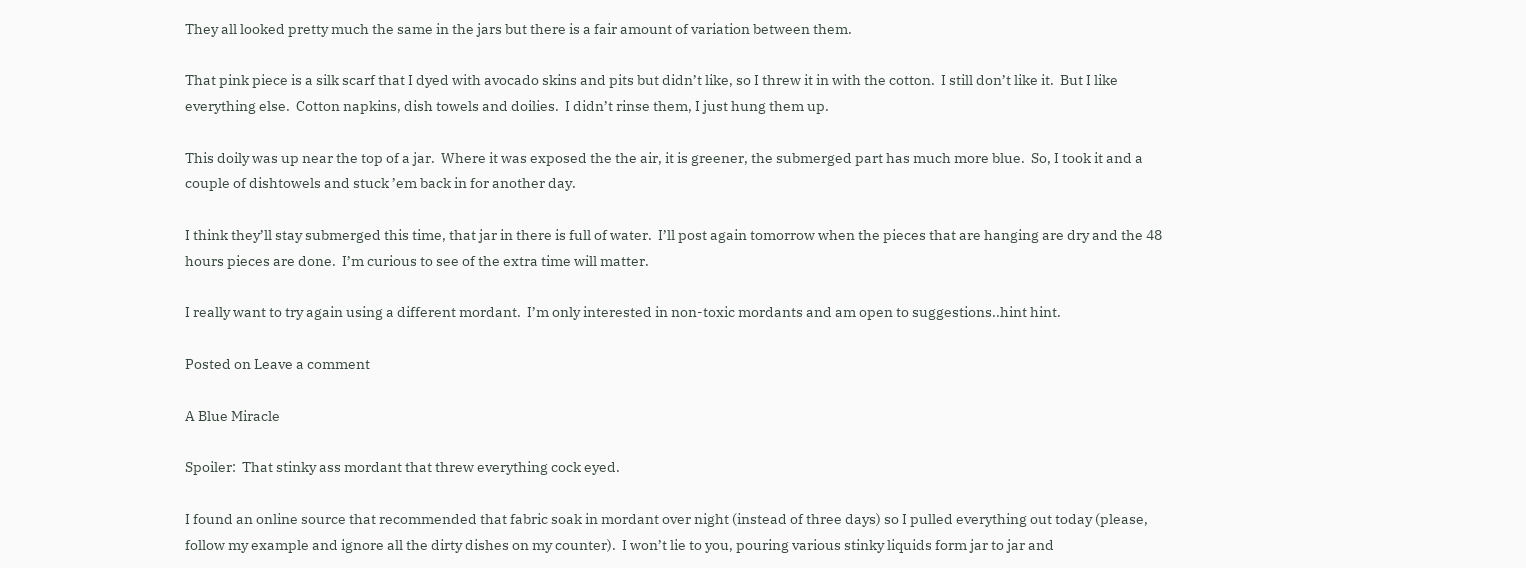They all looked pretty much the same in the jars but there is a fair amount of variation between them.

That pink piece is a silk scarf that I dyed with avocado skins and pits but didn’t like, so I threw it in with the cotton.  I still don’t like it.  But I like everything else.  Cotton napkins, dish towels and doilies.  I didn’t rinse them, I just hung them up.

This doily was up near the top of a jar.  Where it was exposed the the air, it is greener, the submerged part has much more blue.  So, I took it and a couple of dishtowels and stuck ’em back in for another day.

I think they’ll stay submerged this time, that jar in there is full of water.  I’ll post again tomorrow when the pieces that are hanging are dry and the 48 hours pieces are done.  I’m curious to see of the extra time will matter.

I really want to try again using a different mordant.  I’m only interested in non-toxic mordants and am open to suggestions..hint hint.

Posted on Leave a comment

A Blue Miracle

Spoiler:  That stinky ass mordant that threw everything cock eyed.

I found an online source that recommended that fabric soak in mordant over night (instead of three days) so I pulled everything out today (please, follow my example and ignore all the dirty dishes on my counter).  I won’t lie to you, pouring various stinky liquids form jar to jar and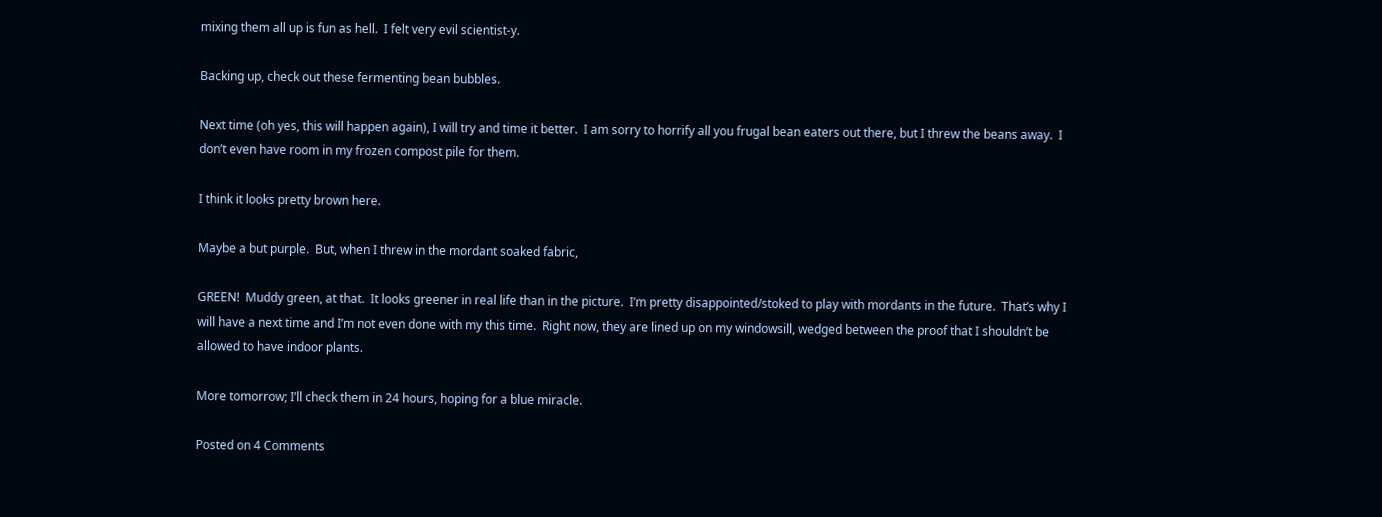mixing them all up is fun as hell.  I felt very evil scientist-y.

Backing up, check out these fermenting bean bubbles.

Next time (oh yes, this will happen again), I will try and time it better.  I am sorry to horrify all you frugal bean eaters out there, but I threw the beans away.  I don’t even have room in my frozen compost pile for them.

I think it looks pretty brown here.

Maybe a but purple.  But, when I threw in the mordant soaked fabric,

GREEN!  Muddy green, at that.  It looks greener in real life than in the picture.  I’m pretty disappointed/stoked to play with mordants in the future.  That’s why I will have a next time and I’m not even done with my this time.  Right now, they are lined up on my windowsill, wedged between the proof that I shouldn’t be allowed to have indoor plants.

More tomorrow; I’ll check them in 24 hours, hoping for a blue miracle.

Posted on 4 Comments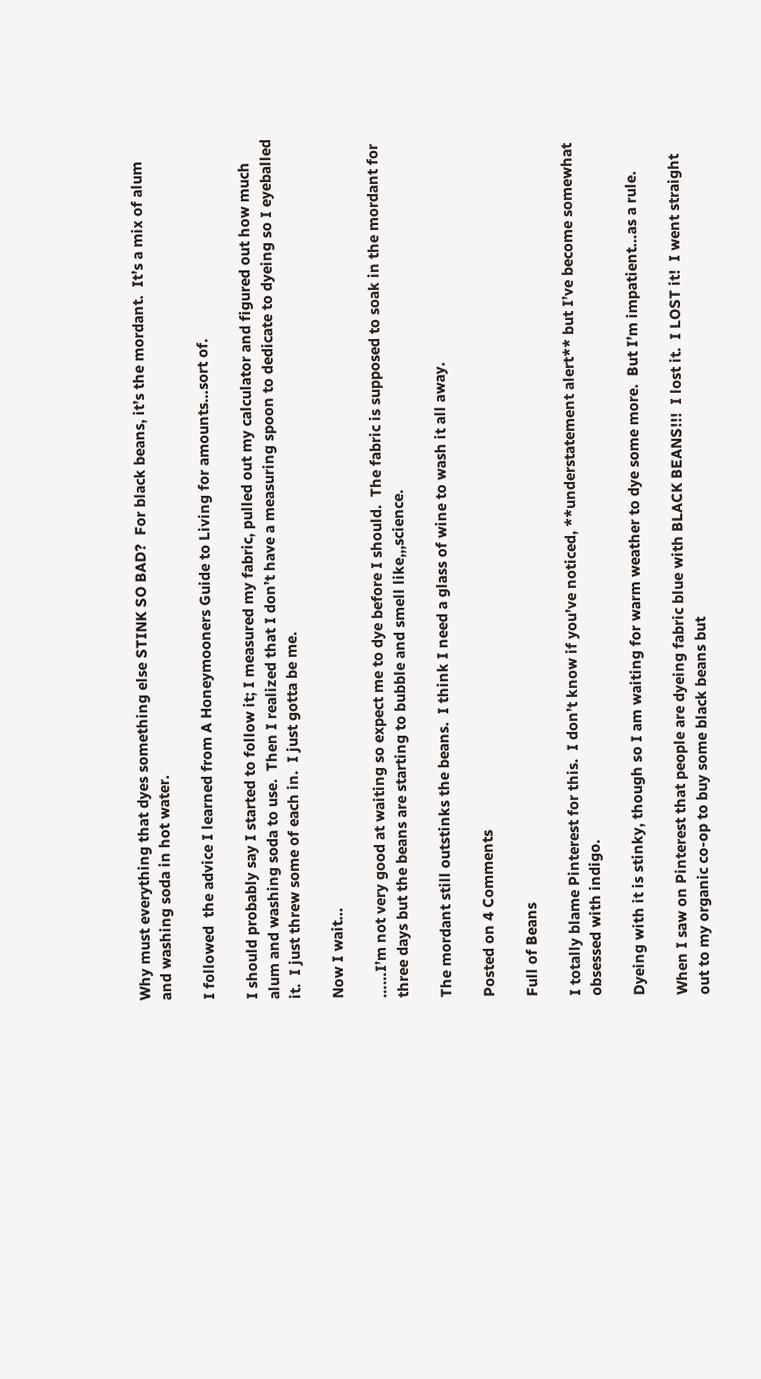Why must everything that dyes something else STINK SO BAD?  For black beans, it’s the mordant.  It’s a mix of alum and washing soda in hot water.

I followed  the advice I learned from A Honeymooners Guide to Living for amounts…sort of.

I should probably say I started to follow it; I measured my fabric, pulled out my calculator and figured out how much alum and washing soda to use.  Then I realized that I don’t have a measuring spoon to dedicate to dyeing so I eyeballed it.  I just threw some of each in.  I just gotta be me.

Now I wait…

……I’m not very good at waiting so expect me to dye before I should.  The fabric is supposed to soak in the mordant for three days but the beans are starting to bubble and smell like,,,science.

The mordant still outstinks the beans.  I think I need a glass of wine to wash it all away.

Posted on 4 Comments

Full of Beans

I totally blame Pinterest for this.  I don’t know if you’ve noticed, **understatement alert** but I’ve become somewhat obsessed with indigo.

Dyeing with it is stinky, though so I am waiting for warm weather to dye some more.  But I’m impatient…as a rule.

When I saw on Pinterest that people are dyeing fabric blue with BLACK BEANS!!!  I lost it.  I LOST it!  I went straight out to my organic co-op to buy some black beans but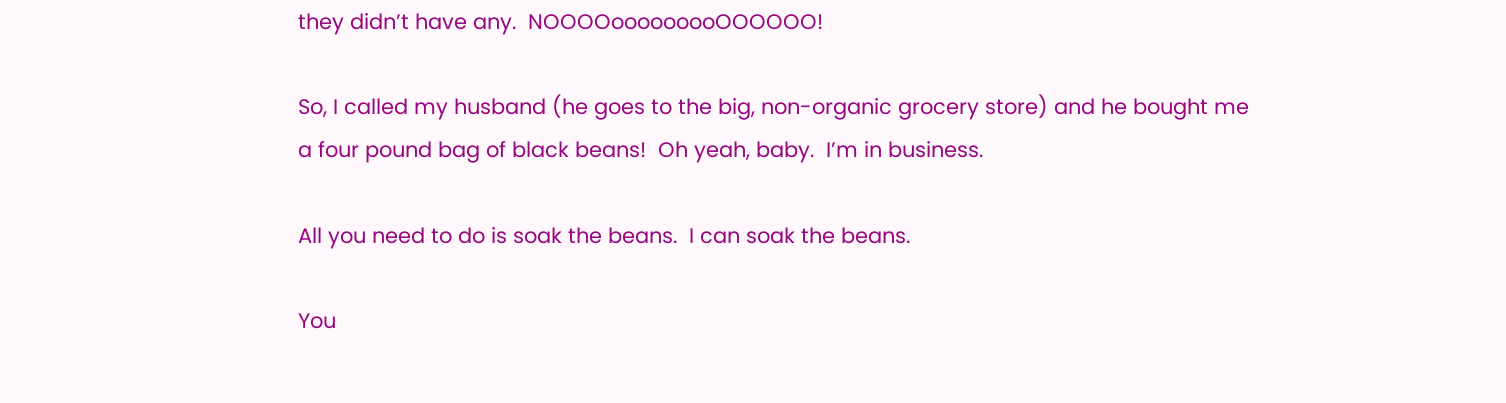they didn’t have any.  NOOOOooooooooOOOOOO!

So, I called my husband (he goes to the big, non-organic grocery store) and he bought me a four pound bag of black beans!  Oh yeah, baby.  I’m in business.

All you need to do is soak the beans.  I can soak the beans.

You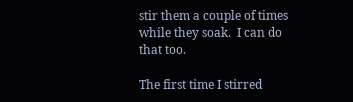stir them a couple of times while they soak.  I can do that too.

The first time I stirred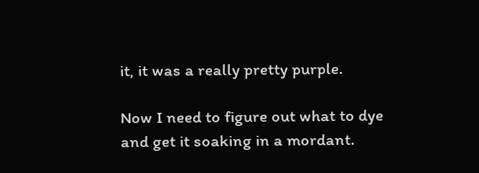it, it was a really pretty purple.

Now I need to figure out what to dye and get it soaking in a mordant.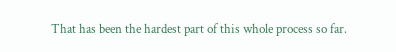That has been the hardest part of this whole process so far.